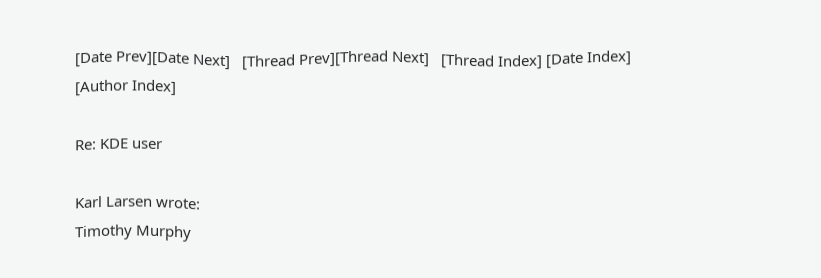[Date Prev][Date Next]   [Thread Prev][Thread Next]   [Thread Index] [Date Index] [Author Index]

Re: KDE user

Karl Larsen wrote:
Timothy Murphy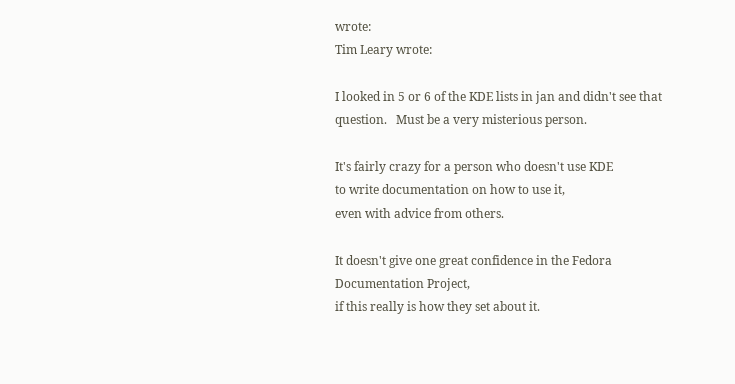wrote:
Tim Leary wrote:

I looked in 5 or 6 of the KDE lists in jan and didn't see that
question.   Must be a very misterious person.

It's fairly crazy for a person who doesn't use KDE
to write documentation on how to use it,
even with advice from others.

It doesn't give one great confidence in the Fedora Documentation Project,
if this really is how they set about it.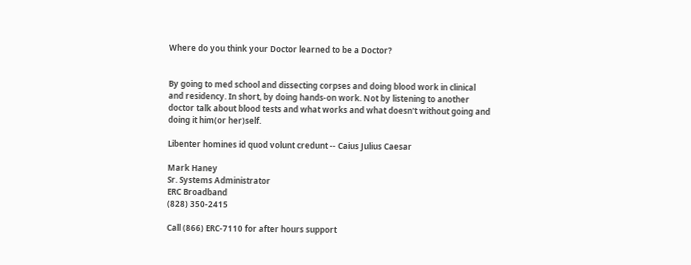Where do you think your Doctor learned to be a Doctor?


By going to med school and dissecting corpses and doing blood work in clinical and residency. In short, by doing hands-on work. Not by listening to another doctor talk about blood tests and what works and what doesn't without going and doing it him(or her)self.

Libenter homines id quod volunt credunt -- Caius Julius Caesar

Mark Haney
Sr. Systems Administrator
ERC Broadband
(828) 350-2415

Call (866) ERC-7110 for after hours support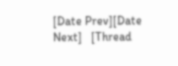[Date Prev][Date Next]   [Thread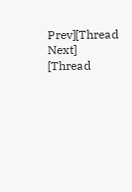Prev][Thread Next]   [Thread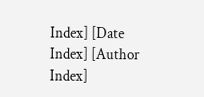Index] [Date Index] [Author Index]